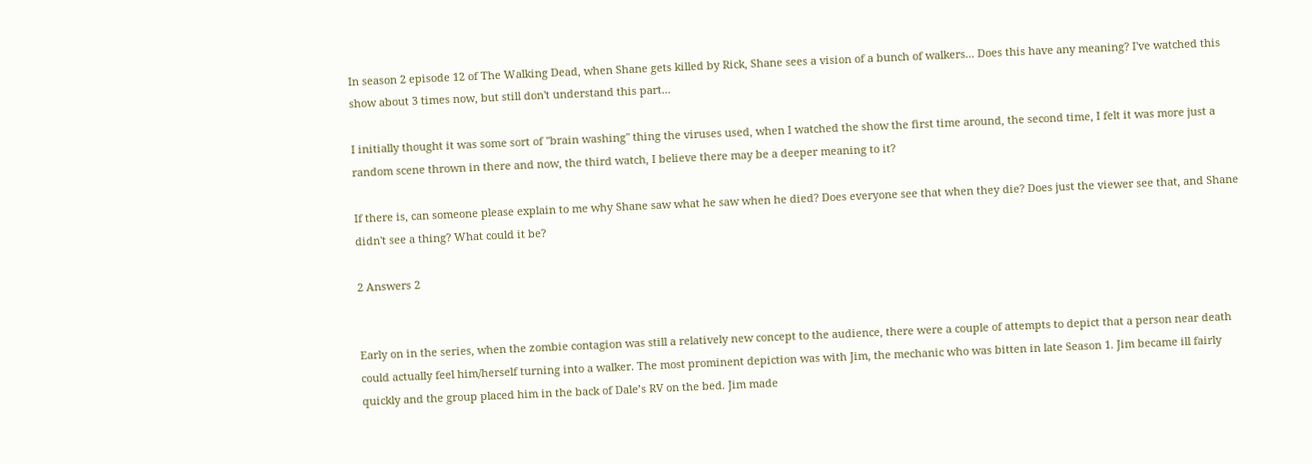In season 2 episode 12 of The Walking Dead, when Shane gets killed by Rick, Shane sees a vision of a bunch of walkers... Does this have any meaning? I've watched this show about 3 times now, but still don't understand this part...

I initially thought it was some sort of "brain washing" thing the viruses used, when I watched the show the first time around, the second time, I felt it was more just a random scene thrown in there and now, the third watch, I believe there may be a deeper meaning to it?

If there is, can someone please explain to me why Shane saw what he saw when he died? Does everyone see that when they die? Does just the viewer see that, and Shane didn't see a thing? What could it be?

2 Answers 2


Early on in the series, when the zombie contagion was still a relatively new concept to the audience, there were a couple of attempts to depict that a person near death could actually feel him/herself turning into a walker. The most prominent depiction was with Jim, the mechanic who was bitten in late Season 1. Jim became ill fairly quickly and the group placed him in the back of Dale’s RV on the bed. Jim made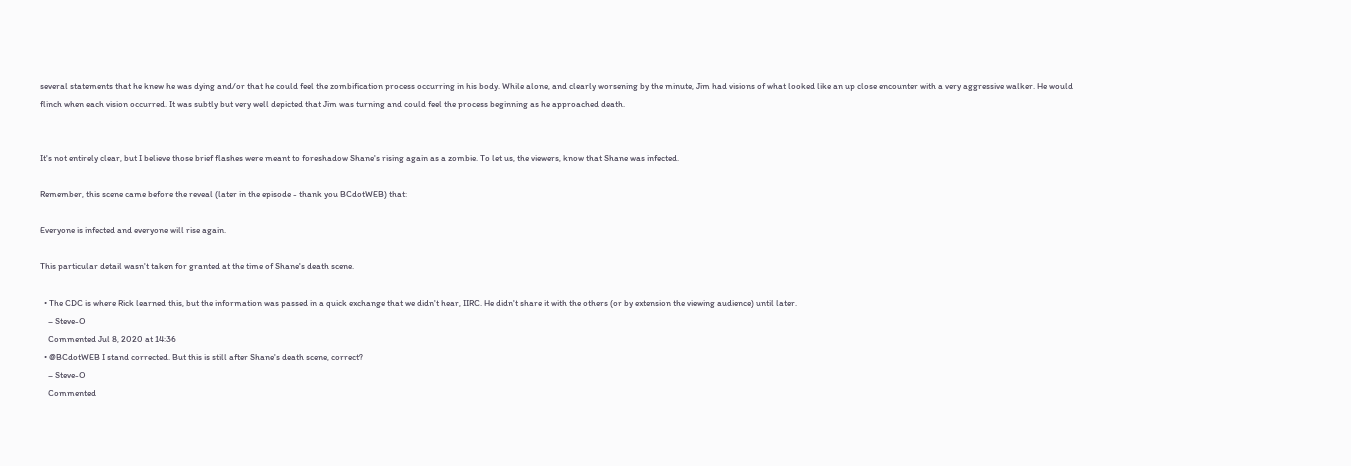several statements that he knew he was dying and/or that he could feel the zombification process occurring in his body. While alone, and clearly worsening by the minute, Jim had visions of what looked like an up close encounter with a very aggressive walker. He would flinch when each vision occurred. It was subtly but very well depicted that Jim was turning and could feel the process beginning as he approached death.


It's not entirely clear, but I believe those brief flashes were meant to foreshadow Shane's rising again as a zombie. To let us, the viewers, know that Shane was infected.

Remember, this scene came before the reveal (later in the episode - thank you BCdotWEB) that:

Everyone is infected and everyone will rise again.

This particular detail wasn't taken for granted at the time of Shane's death scene.

  • The CDC is where Rick learned this, but the information was passed in a quick exchange that we didn't hear, IIRC. He didn't share it with the others (or by extension the viewing audience) until later.
    – Steve-O
    Commented Jul 8, 2020 at 14:36
  • @BCdotWEB I stand corrected. But this is still after Shane's death scene, correct?
    – Steve-O
    Commented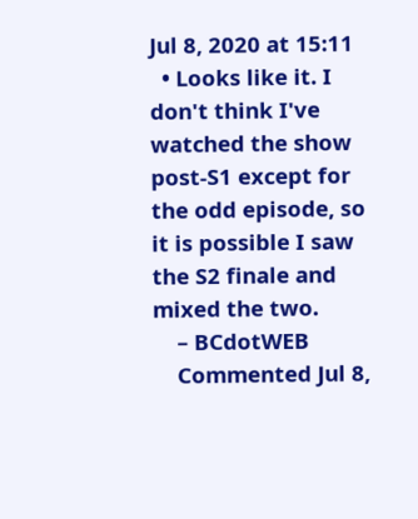Jul 8, 2020 at 15:11
  • Looks like it. I don't think I've watched the show post-S1 except for the odd episode, so it is possible I saw the S2 finale and mixed the two.
    – BCdotWEB
    Commented Jul 8,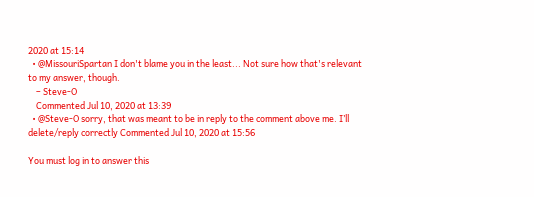2020 at 15:14
  • @MissouriSpartan I don't blame you in the least... Not sure how that's relevant to my answer, though.
    – Steve-O
    Commented Jul 10, 2020 at 13:39
  • @Steve-O sorry, that was meant to be in reply to the comment above me. I’ll delete/reply correctly Commented Jul 10, 2020 at 15:56

You must log in to answer this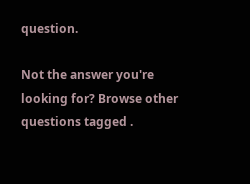question.

Not the answer you're looking for? Browse other questions tagged .